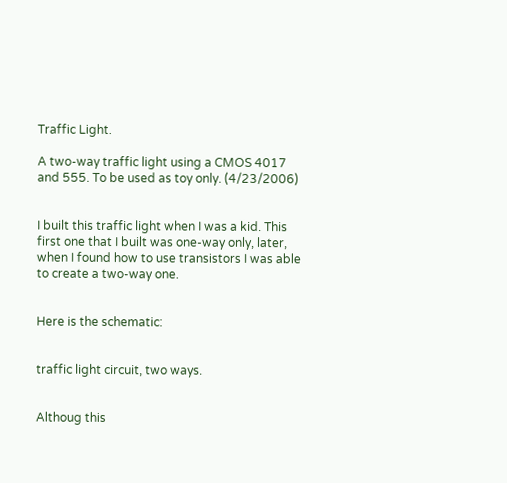Traffic Light.

A two-way traffic light using a CMOS 4017 and 555. To be used as toy only. (4/23/2006)


I built this traffic light when I was a kid. This first one that I built was one-way only, later, when I found how to use transistors I was able to create a two-way one.


Here is the schematic:


traffic light circuit, two ways.


Althoug this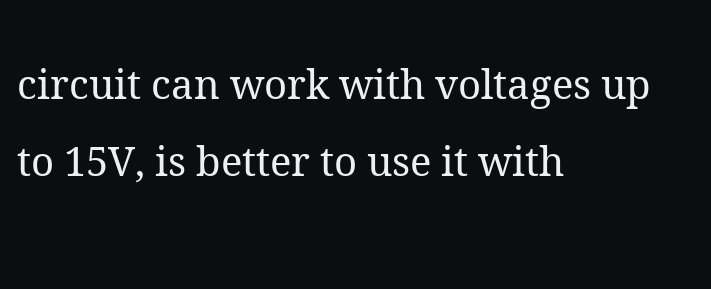circuit can work with voltages up to 15V, is better to use it with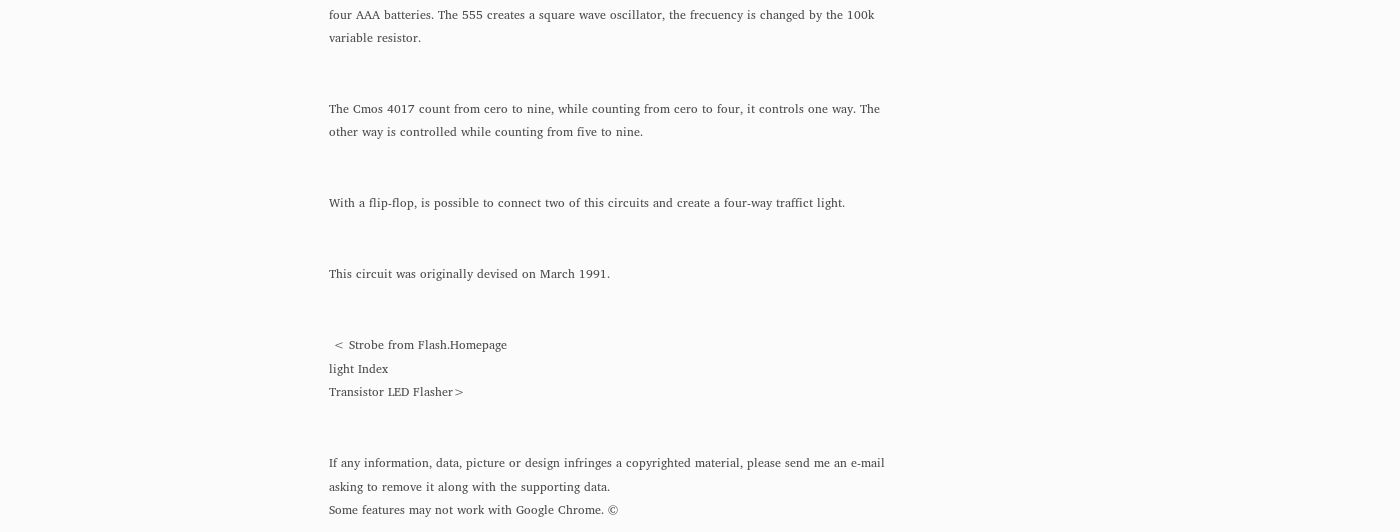four AAA batteries. The 555 creates a square wave oscillator, the frecuency is changed by the 100k variable resistor.


The Cmos 4017 count from cero to nine, while counting from cero to four, it controls one way. The other way is controlled while counting from five to nine.


With a flip-flop, is possible to connect two of this circuits and create a four-way traffict light.


This circuit was originally devised on March 1991.


 < Strobe from Flash.Homepage
light Index
Transistor LED Flasher>


If any information, data, picture or design infringes a copyrighted material, please send me an e-mail asking to remove it along with the supporting data.
Some features may not work with Google Chrome. ©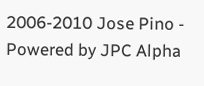2006-2010 Jose Pino - Powered by JPC Alpha